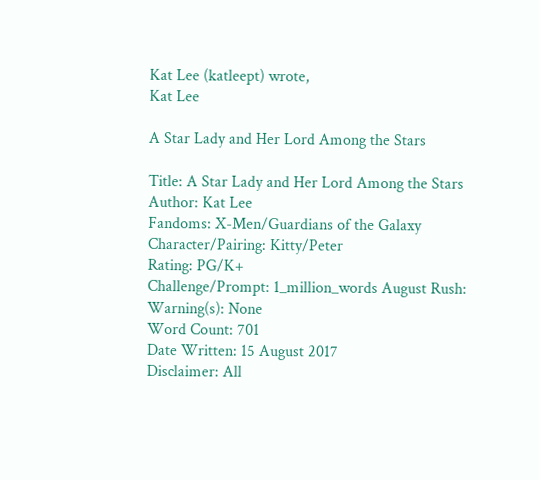Kat Lee (katleept) wrote,
Kat Lee

A Star Lady and Her Lord Among the Stars

Title: A Star Lady and Her Lord Among the Stars
Author: Kat Lee
Fandoms: X-Men/Guardians of the Galaxy
Character/Pairing: Kitty/Peter
Rating: PG/K+
Challenge/Prompt: 1_million_words August Rush:
Warning(s): None
Word Count: 701
Date Written: 15 August 2017
Disclaimer: All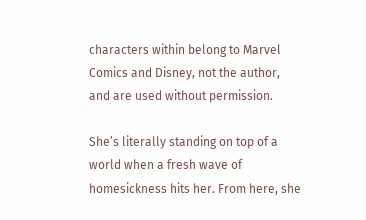characters within belong to Marvel Comics and Disney, not the author, and are used without permission.

She’s literally standing on top of a world when a fresh wave of homesickness hits her. From here, she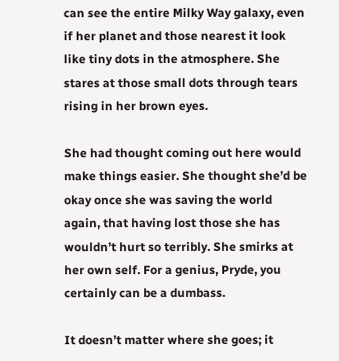can see the entire Milky Way galaxy, even if her planet and those nearest it look like tiny dots in the atmosphere. She stares at those small dots through tears rising in her brown eyes.

She had thought coming out here would make things easier. She thought she’d be okay once she was saving the world again, that having lost those she has wouldn’t hurt so terribly. She smirks at her own self. For a genius, Pryde, you certainly can be a dumbass.

It doesn’t matter where she goes; it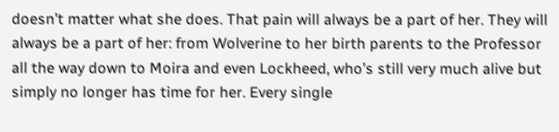doesn’t matter what she does. That pain will always be a part of her. They will always be a part of her: from Wolverine to her birth parents to the Professor all the way down to Moira and even Lockheed, who’s still very much alive but simply no longer has time for her. Every single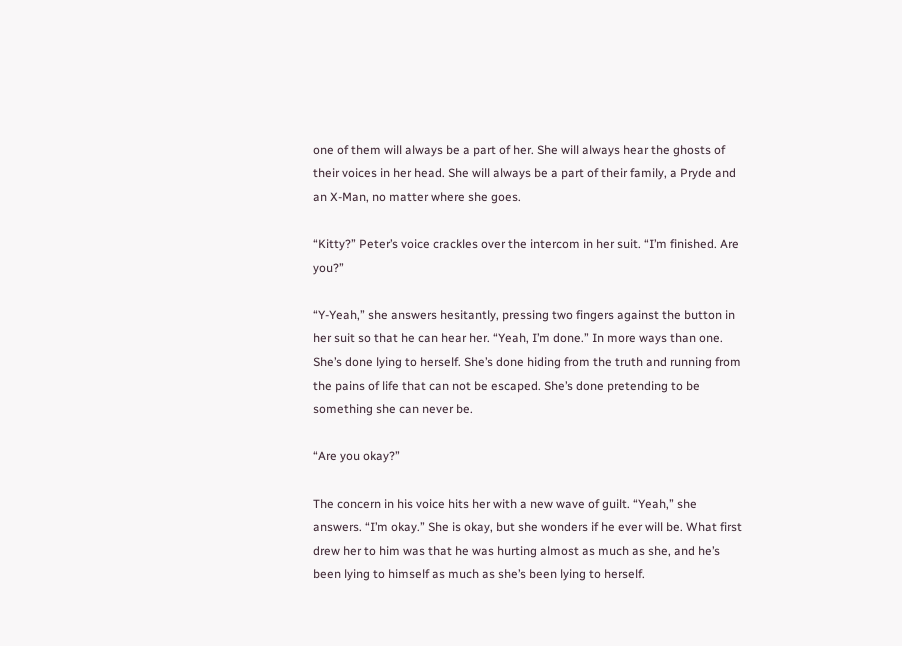one of them will always be a part of her. She will always hear the ghosts of their voices in her head. She will always be a part of their family, a Pryde and an X-Man, no matter where she goes.

“Kitty?” Peter’s voice crackles over the intercom in her suit. “I’m finished. Are you?”

“Y-Yeah,” she answers hesitantly, pressing two fingers against the button in her suit so that he can hear her. “Yeah, I’m done.” In more ways than one. She’s done lying to herself. She’s done hiding from the truth and running from the pains of life that can not be escaped. She’s done pretending to be something she can never be.

“Are you okay?”

The concern in his voice hits her with a new wave of guilt. “Yeah,” she answers. “I’m okay.” She is okay, but she wonders if he ever will be. What first drew her to him was that he was hurting almost as much as she, and he’s been lying to himself as much as she’s been lying to herself.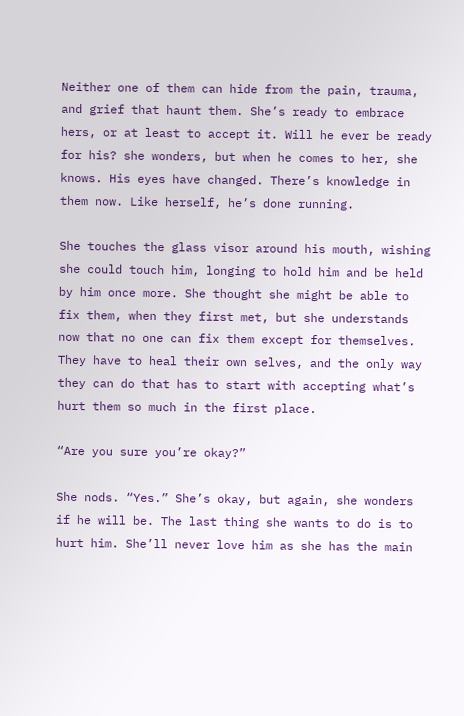Neither one of them can hide from the pain, trauma, and grief that haunt them. She’s ready to embrace hers, or at least to accept it. Will he ever be ready for his? she wonders, but when he comes to her, she knows. His eyes have changed. There’s knowledge in them now. Like herself, he’s done running.

She touches the glass visor around his mouth, wishing she could touch him, longing to hold him and be held by him once more. She thought she might be able to fix them, when they first met, but she understands now that no one can fix them except for themselves. They have to heal their own selves, and the only way they can do that has to start with accepting what’s hurt them so much in the first place.

“Are you sure you’re okay?”

She nods. “Yes.” She’s okay, but again, she wonders if he will be. The last thing she wants to do is to hurt him. She’ll never love him as she has the main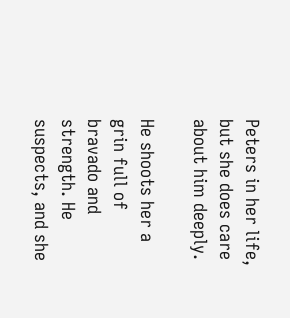Peters in her life, but she does care about him deeply.

He shoots her a grin full of bravado and strength. He suspects, and she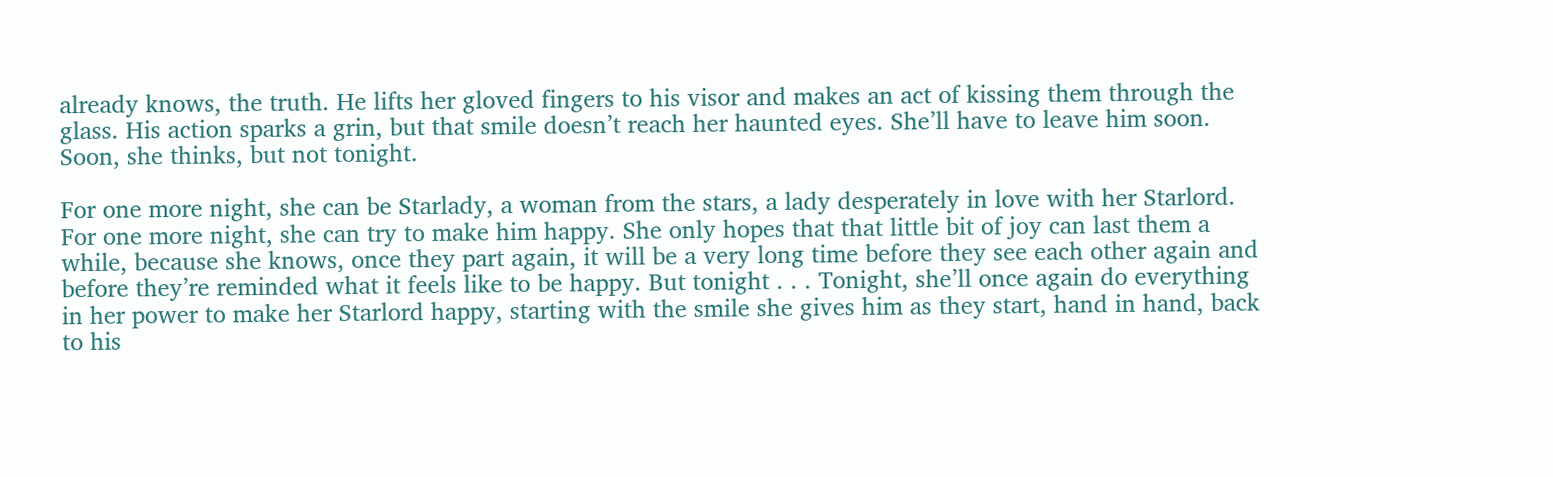already knows, the truth. He lifts her gloved fingers to his visor and makes an act of kissing them through the glass. His action sparks a grin, but that smile doesn’t reach her haunted eyes. She’ll have to leave him soon. Soon, she thinks, but not tonight.

For one more night, she can be Starlady, a woman from the stars, a lady desperately in love with her Starlord. For one more night, she can try to make him happy. She only hopes that that little bit of joy can last them a while, because she knows, once they part again, it will be a very long time before they see each other again and before they’re reminded what it feels like to be happy. But tonight . . . Tonight, she’ll once again do everything in her power to make her Starlord happy, starting with the smile she gives him as they start, hand in hand, back to his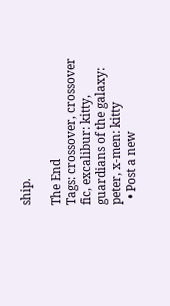ship.

The End
Tags: crossover, crossover fic, excalibur: kitty, guardians of the galaxy: peter, x-men: kitty
  • Post a new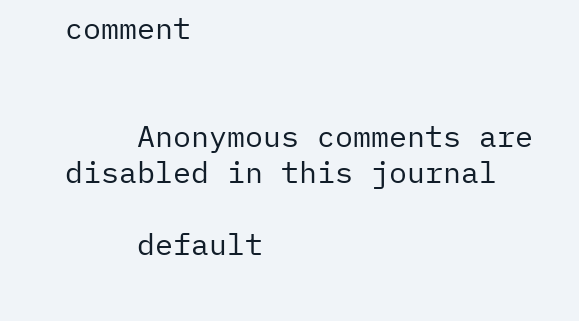comment


    Anonymous comments are disabled in this journal

    default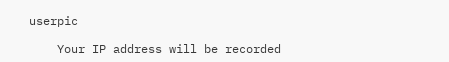userpic

    Your IP address will be recorded